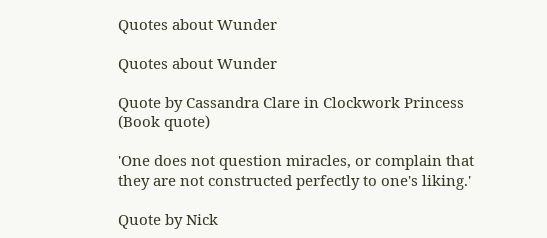Quotes about Wunder

Quotes about Wunder

Quote by Cassandra Clare in Clockwork Princess (Book quote)

'One does not question miracles, or complain that they are not constructed perfectly to one's liking.'

Quote by Nick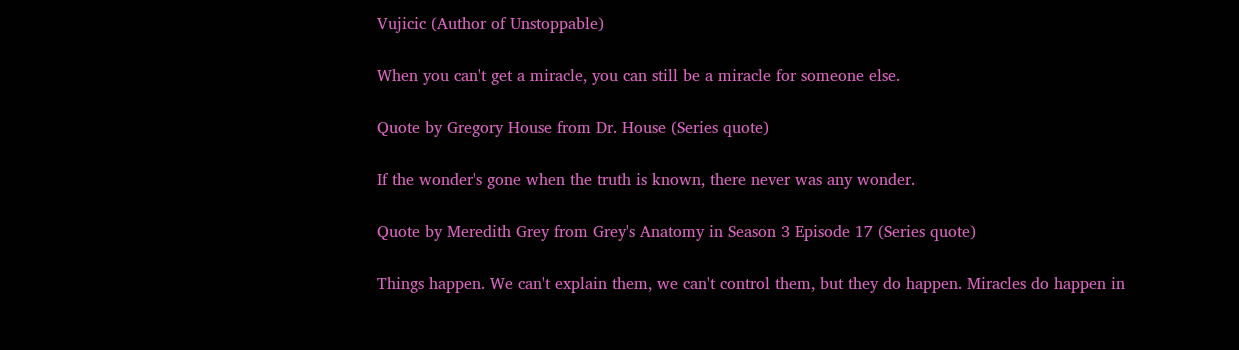Vujicic (Author of Unstoppable)

When you can't get a miracle, you can still be a miracle for someone else.

Quote by Gregory House from Dr. House (Series quote)

If the wonder's gone when the truth is known, there never was any wonder.

Quote by Meredith Grey from Grey's Anatomy in Season 3 Episode 17 (Series quote)

Things happen. We can't explain them, we can't control them, but they do happen. Miracles do happen in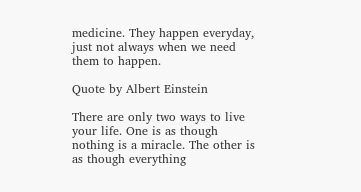medicine. They happen everyday, just not always when we need them to happen.

Quote by Albert Einstein

There are only two ways to live your life. One is as though nothing is a miracle. The other is as though everything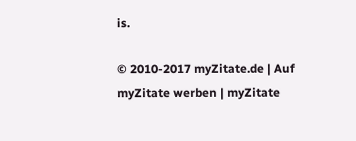is.

© 2010-2017 myZitate.de | Auf myZitate werben | myZitate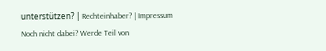unterstützen? | Rechteinhaber? | Impressum
Noch nicht dabei? Werde Teil von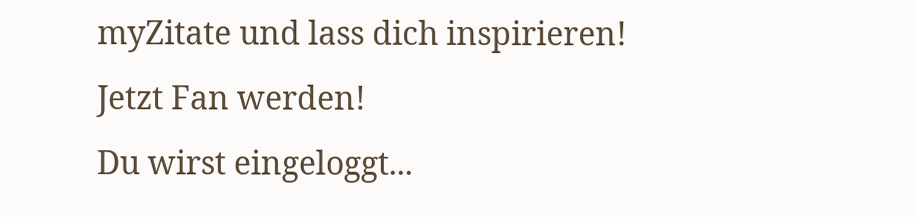myZitate und lass dich inspirieren!
Jetzt Fan werden!
Du wirst eingeloggt...